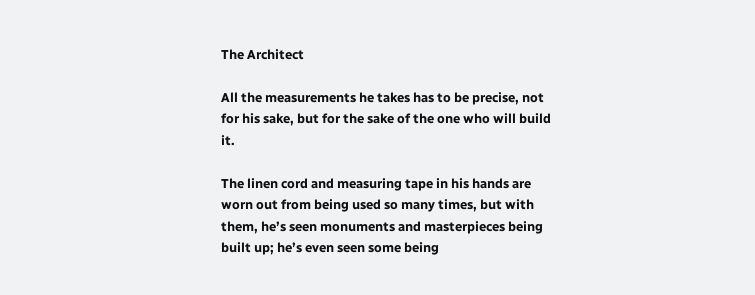The Architect

All the measurements he takes has to be precise, not for his sake, but for the sake of the one who will build it.

The linen cord and measuring tape in his hands are worn out from being used so many times, but with them, he’s seen monuments and masterpieces being built up; he’s even seen some being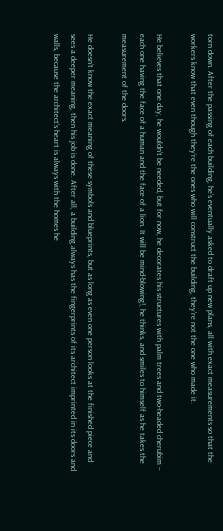torn down. After the passing of each building, he’s eventually asked to draft up new plans, all with exact measurements so that the workers know that even though they’re the ones who will construct the building, they’re not the one who made it.

He believes that one day, he wouldn’t be needed, but for now, he decorates his structures with palm trees and two-headed cherubim – each one having the face of a human and the face of a lion. It will be mind-blowing!, he thinks, and smiles to himself as he takes the measurement of the doors.

He doesn’t know the exact meaning of these symbols and blueprints, but as long as even one person looks at the finished piece and sees a deeper meaning, then his job is done. After all, a building always has the fingerprints of its architect imprinted in its doors and walls, because the architect’s heart is always with the homes he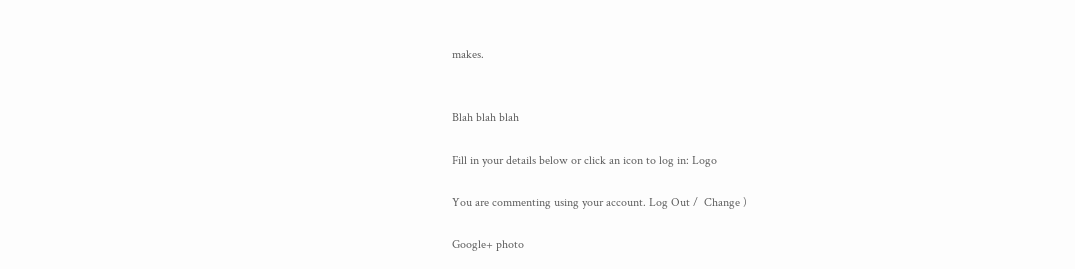makes.


Blah blah blah

Fill in your details below or click an icon to log in: Logo

You are commenting using your account. Log Out /  Change )

Google+ photo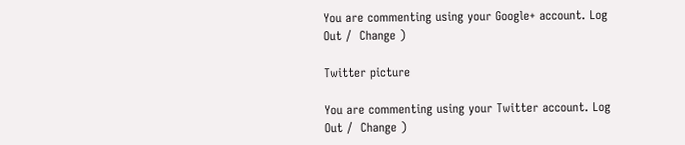You are commenting using your Google+ account. Log Out /  Change )

Twitter picture

You are commenting using your Twitter account. Log Out /  Change )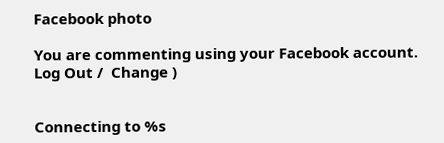Facebook photo

You are commenting using your Facebook account. Log Out /  Change )


Connecting to %s